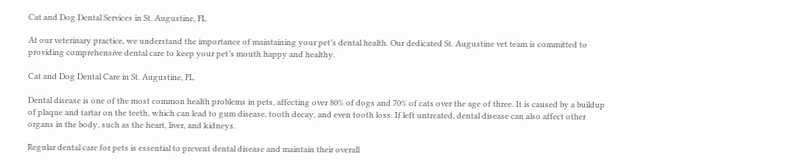Cat and Dog Dental Services in St. Augustine, FL

At our veterinary practice, we understand the importance of maintaining your pet’s dental health. Our dedicated St. Augustine vet team is committed to providing comprehensive dental care to keep your pet’s mouth happy and healthy.

Cat and Dog Dental Care in St. Augustine, FL

Dental disease is one of the most common health problems in pets, affecting over 80% of dogs and 70% of cats over the age of three. It is caused by a buildup of plaque and tartar on the teeth, which can lead to gum disease, tooth decay, and even tooth loss. If left untreated, dental disease can also affect other organs in the body, such as the heart, liver, and kidneys.

Regular dental care for pets is essential to prevent dental disease and maintain their overall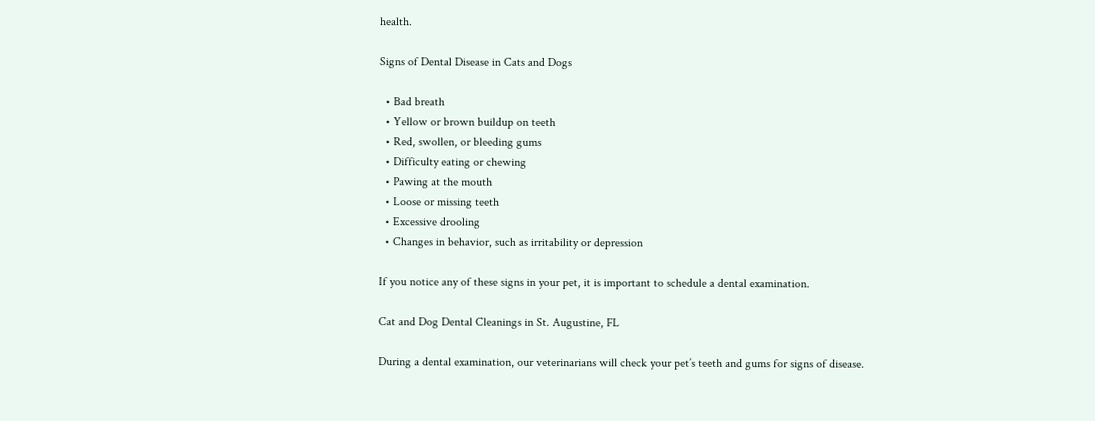health.

Signs of Dental Disease in Cats and Dogs

  • Bad breath
  • Yellow or brown buildup on teeth
  • Red, swollen, or bleeding gums
  • Difficulty eating or chewing
  • Pawing at the mouth
  • Loose or missing teeth
  • Excessive drooling
  • Changes in behavior, such as irritability or depression

If you notice any of these signs in your pet, it is important to schedule a dental examination.

Cat and Dog Dental Cleanings in St. Augustine, FL

During a dental examination, our veterinarians will check your pet’s teeth and gums for signs of disease.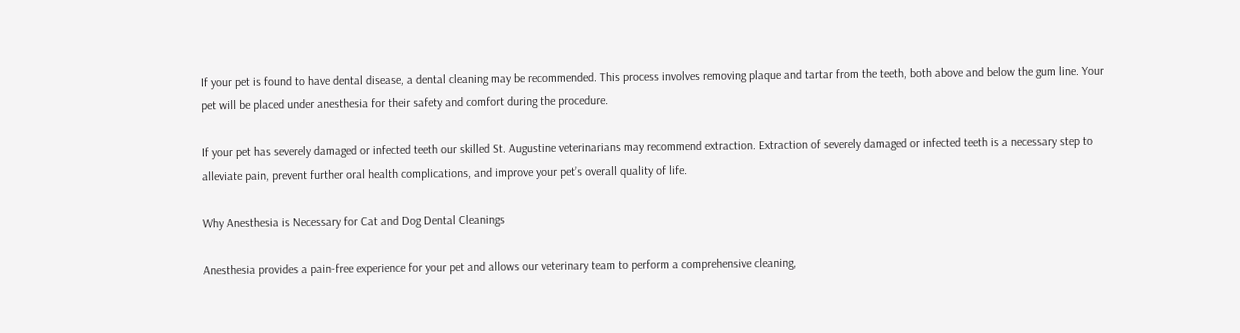If your pet is found to have dental disease, a dental cleaning may be recommended. This process involves removing plaque and tartar from the teeth, both above and below the gum line. Your pet will be placed under anesthesia for their safety and comfort during the procedure.

If your pet has severely damaged or infected teeth our skilled St. Augustine veterinarians may recommend extraction. Extraction of severely damaged or infected teeth is a necessary step to alleviate pain, prevent further oral health complications, and improve your pet’s overall quality of life.

Why Anesthesia is Necessary for Cat and Dog Dental Cleanings

Anesthesia provides a pain-free experience for your pet and allows our veterinary team to perform a comprehensive cleaning,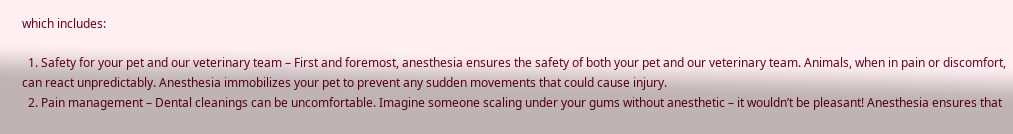which includes:

  1. Safety for your pet and our veterinary team – First and foremost, anesthesia ensures the safety of both your pet and our veterinary team. Animals, when in pain or discomfort, can react unpredictably. Anesthesia immobilizes your pet to prevent any sudden movements that could cause injury.
  2. Pain management – Dental cleanings can be uncomfortable. Imagine someone scaling under your gums without anesthetic – it wouldn’t be pleasant! Anesthesia ensures that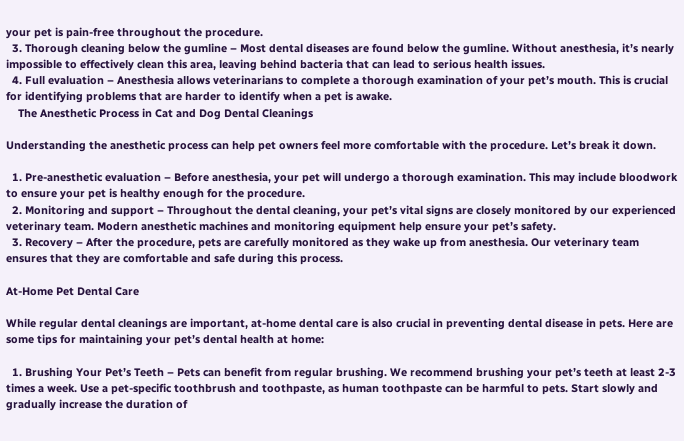your pet is pain-free throughout the procedure.
  3. Thorough cleaning below the gumline – Most dental diseases are found below the gumline. Without anesthesia, it’s nearly impossible to effectively clean this area, leaving behind bacteria that can lead to serious health issues.
  4. Full evaluation – Anesthesia allows veterinarians to complete a thorough examination of your pet’s mouth. This is crucial for identifying problems that are harder to identify when a pet is awake.
    The Anesthetic Process in Cat and Dog Dental Cleanings

Understanding the anesthetic process can help pet owners feel more comfortable with the procedure. Let’s break it down.

  1. Pre-anesthetic evaluation – Before anesthesia, your pet will undergo a thorough examination. This may include bloodwork to ensure your pet is healthy enough for the procedure.
  2. Monitoring and support – Throughout the dental cleaning, your pet’s vital signs are closely monitored by our experienced veterinary team. Modern anesthetic machines and monitoring equipment help ensure your pet’s safety.
  3. Recovery – After the procedure, pets are carefully monitored as they wake up from anesthesia. Our veterinary team ensures that they are comfortable and safe during this process.

At-Home Pet Dental Care

While regular dental cleanings are important, at-home dental care is also crucial in preventing dental disease in pets. Here are some tips for maintaining your pet’s dental health at home:

  1. Brushing Your Pet’s Teeth – Pets can benefit from regular brushing. We recommend brushing your pet’s teeth at least 2-3 times a week. Use a pet-specific toothbrush and toothpaste, as human toothpaste can be harmful to pets. Start slowly and gradually increase the duration of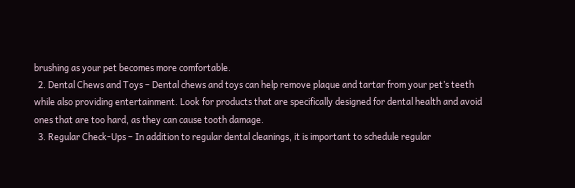brushing as your pet becomes more comfortable.
  2. Dental Chews and Toys – Dental chews and toys can help remove plaque and tartar from your pet’s teeth while also providing entertainment. Look for products that are specifically designed for dental health and avoid ones that are too hard, as they can cause tooth damage.
  3. Regular Check-Ups – In addition to regular dental cleanings, it is important to schedule regular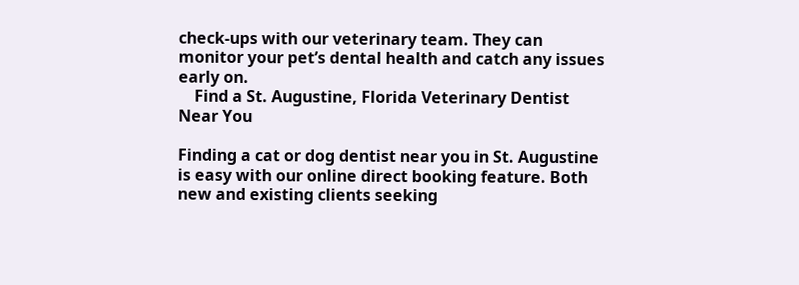check-ups with our veterinary team. They can monitor your pet’s dental health and catch any issues early on.
    Find a St. Augustine, Florida Veterinary Dentist Near You

Finding a cat or dog dentist near you in St. Augustine is easy with our online direct booking feature. Both new and existing clients seeking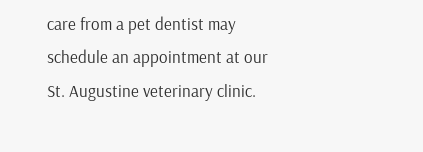care from a pet dentist may schedule an appointment at our St. Augustine veterinary clinic.